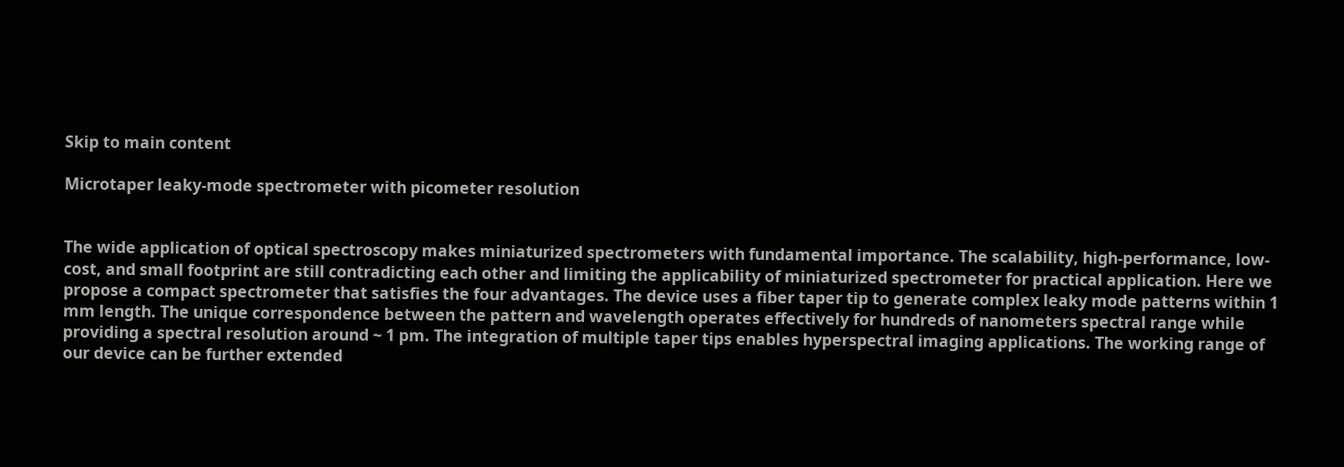Skip to main content

Microtaper leaky-mode spectrometer with picometer resolution


The wide application of optical spectroscopy makes miniaturized spectrometers with fundamental importance. The scalability, high-performance, low-cost, and small footprint are still contradicting each other and limiting the applicability of miniaturized spectrometer for practical application. Here we propose a compact spectrometer that satisfies the four advantages. The device uses a fiber taper tip to generate complex leaky mode patterns within 1 mm length. The unique correspondence between the pattern and wavelength operates effectively for hundreds of nanometers spectral range while providing a spectral resolution around ~ 1 pm. The integration of multiple taper tips enables hyperspectral imaging applications. The working range of our device can be further extended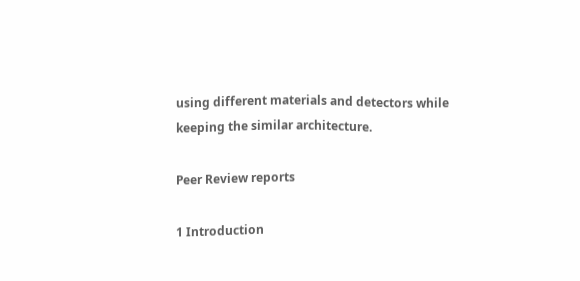using different materials and detectors while keeping the similar architecture.

Peer Review reports

1 Introduction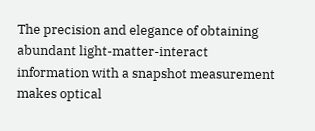The precision and elegance of obtaining abundant light-matter-interact information with a snapshot measurement makes optical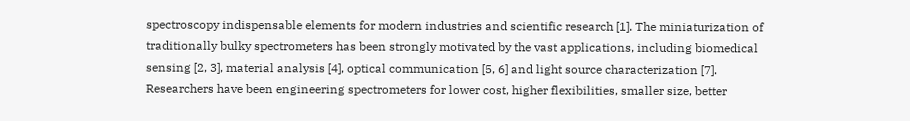spectroscopy indispensable elements for modern industries and scientific research [1]. The miniaturization of traditionally bulky spectrometers has been strongly motivated by the vast applications, including biomedical sensing [2, 3], material analysis [4], optical communication [5, 6] and light source characterization [7]. Researchers have been engineering spectrometers for lower cost, higher flexibilities, smaller size, better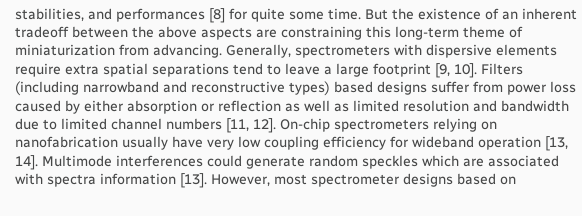stabilities, and performances [8] for quite some time. But the existence of an inherent tradeoff between the above aspects are constraining this long-term theme of miniaturization from advancing. Generally, spectrometers with dispersive elements require extra spatial separations tend to leave a large footprint [9, 10]. Filters (including narrowband and reconstructive types) based designs suffer from power loss caused by either absorption or reflection as well as limited resolution and bandwidth due to limited channel numbers [11, 12]. On-chip spectrometers relying on nanofabrication usually have very low coupling efficiency for wideband operation [13, 14]. Multimode interferences could generate random speckles which are associated with spectra information [13]. However, most spectrometer designs based on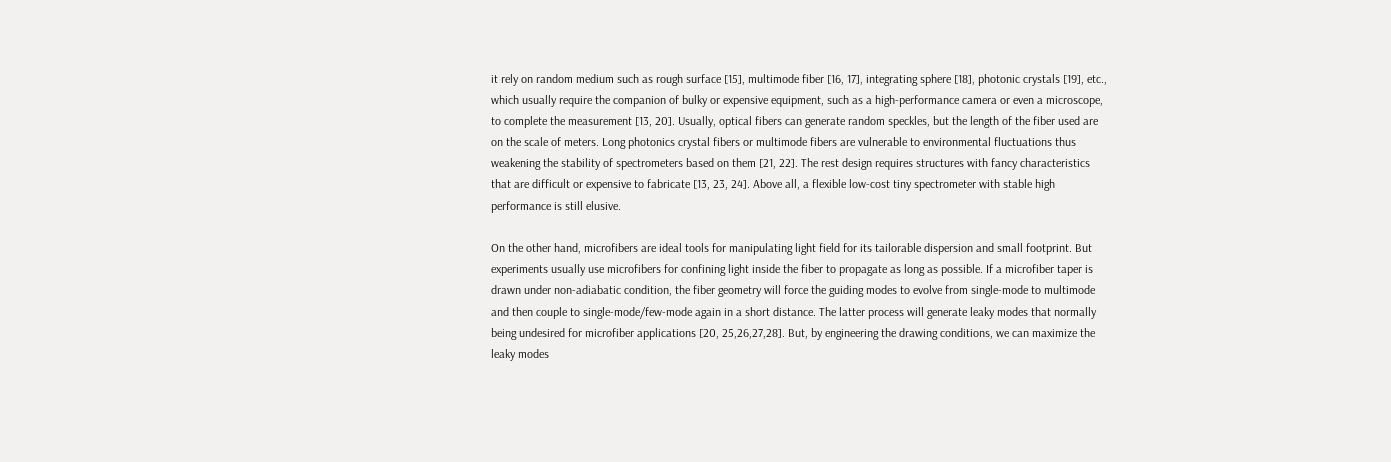it rely on random medium such as rough surface [15], multimode fiber [16, 17], integrating sphere [18], photonic crystals [19], etc., which usually require the companion of bulky or expensive equipment, such as a high-performance camera or even a microscope, to complete the measurement [13, 20]. Usually, optical fibers can generate random speckles, but the length of the fiber used are on the scale of meters. Long photonics crystal fibers or multimode fibers are vulnerable to environmental fluctuations thus weakening the stability of spectrometers based on them [21, 22]. The rest design requires structures with fancy characteristics that are difficult or expensive to fabricate [13, 23, 24]. Above all, a flexible low-cost tiny spectrometer with stable high performance is still elusive.

On the other hand, microfibers are ideal tools for manipulating light field for its tailorable dispersion and small footprint. But experiments usually use microfibers for confining light inside the fiber to propagate as long as possible. If a microfiber taper is drawn under non-adiabatic condition, the fiber geometry will force the guiding modes to evolve from single-mode to multimode and then couple to single-mode/few-mode again in a short distance. The latter process will generate leaky modes that normally being undesired for microfiber applications [20, 25,26,27,28]. But, by engineering the drawing conditions, we can maximize the leaky modes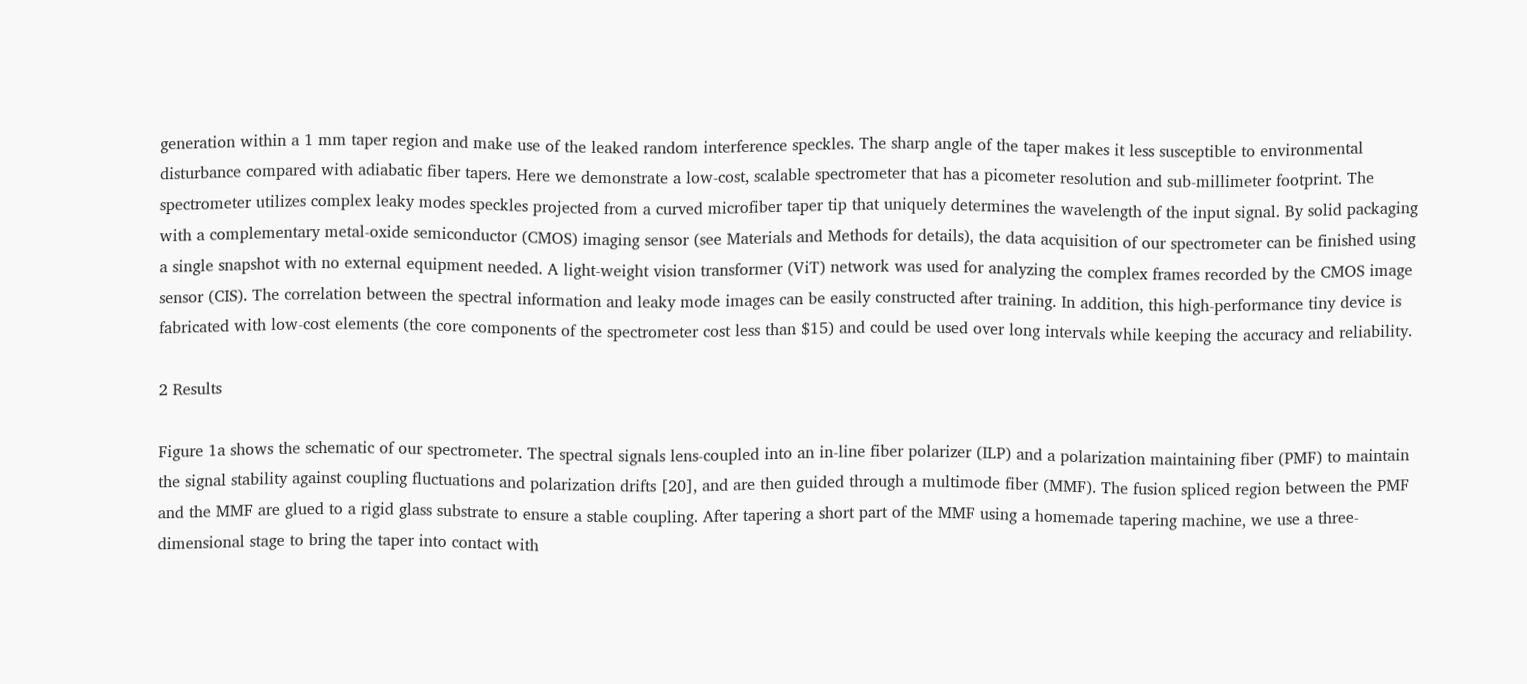generation within a 1 mm taper region and make use of the leaked random interference speckles. The sharp angle of the taper makes it less susceptible to environmental disturbance compared with adiabatic fiber tapers. Here we demonstrate a low-cost, scalable spectrometer that has a picometer resolution and sub-millimeter footprint. The spectrometer utilizes complex leaky modes speckles projected from a curved microfiber taper tip that uniquely determines the wavelength of the input signal. By solid packaging with a complementary metal-oxide semiconductor (CMOS) imaging sensor (see Materials and Methods for details), the data acquisition of our spectrometer can be finished using a single snapshot with no external equipment needed. A light-weight vision transformer (ViT) network was used for analyzing the complex frames recorded by the CMOS image sensor (CIS). The correlation between the spectral information and leaky mode images can be easily constructed after training. In addition, this high-performance tiny device is fabricated with low-cost elements (the core components of the spectrometer cost less than $15) and could be used over long intervals while keeping the accuracy and reliability.

2 Results

Figure 1a shows the schematic of our spectrometer. The spectral signals lens-coupled into an in-line fiber polarizer (ILP) and a polarization maintaining fiber (PMF) to maintain the signal stability against coupling fluctuations and polarization drifts [20], and are then guided through a multimode fiber (MMF). The fusion spliced region between the PMF and the MMF are glued to a rigid glass substrate to ensure a stable coupling. After tapering a short part of the MMF using a homemade tapering machine, we use a three-dimensional stage to bring the taper into contact with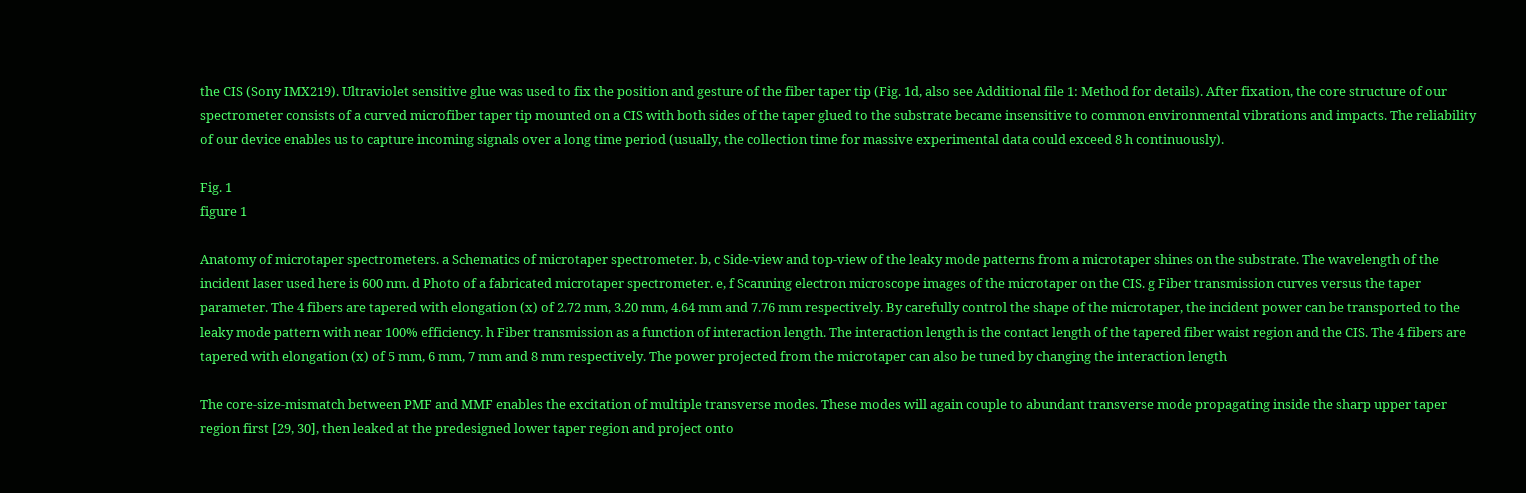the CIS (Sony IMX219). Ultraviolet sensitive glue was used to fix the position and gesture of the fiber taper tip (Fig. 1d, also see Additional file 1: Method for details). After fixation, the core structure of our spectrometer consists of a curved microfiber taper tip mounted on a CIS with both sides of the taper glued to the substrate became insensitive to common environmental vibrations and impacts. The reliability of our device enables us to capture incoming signals over a long time period (usually, the collection time for massive experimental data could exceed 8 h continuously).

Fig. 1
figure 1

Anatomy of microtaper spectrometers. a Schematics of microtaper spectrometer. b, c Side-view and top-view of the leaky mode patterns from a microtaper shines on the substrate. The wavelength of the incident laser used here is 600 nm. d Photo of a fabricated microtaper spectrometer. e, f Scanning electron microscope images of the microtaper on the CIS. g Fiber transmission curves versus the taper parameter. The 4 fibers are tapered with elongation (x) of 2.72 mm, 3.20 mm, 4.64 mm and 7.76 mm respectively. By carefully control the shape of the microtaper, the incident power can be transported to the leaky mode pattern with near 100% efficiency. h Fiber transmission as a function of interaction length. The interaction length is the contact length of the tapered fiber waist region and the CIS. The 4 fibers are tapered with elongation (x) of 5 mm, 6 mm, 7 mm and 8 mm respectively. The power projected from the microtaper can also be tuned by changing the interaction length

The core-size-mismatch between PMF and MMF enables the excitation of multiple transverse modes. These modes will again couple to abundant transverse mode propagating inside the sharp upper taper region first [29, 30], then leaked at the predesigned lower taper region and project onto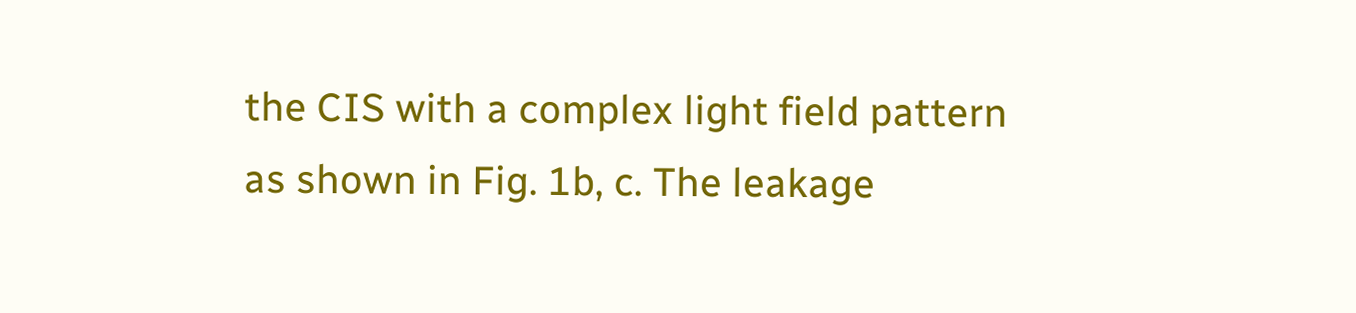the CIS with a complex light field pattern as shown in Fig. 1b, c. The leakage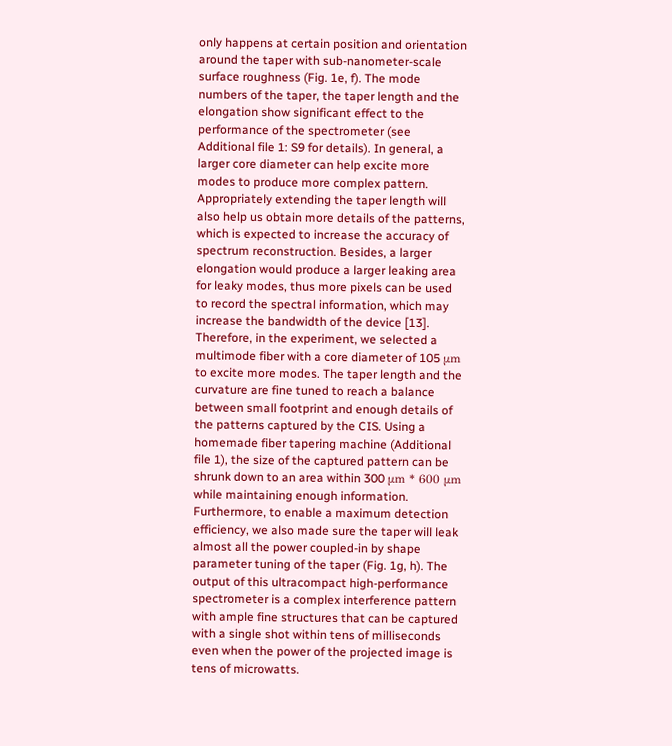only happens at certain position and orientation around the taper with sub-nanometer-scale surface roughness (Fig. 1e, f). The mode numbers of the taper, the taper length and the elongation show significant effect to the performance of the spectrometer (see Additional file 1: S9 for details). In general, a larger core diameter can help excite more modes to produce more complex pattern. Appropriately extending the taper length will also help us obtain more details of the patterns, which is expected to increase the accuracy of spectrum reconstruction. Besides, a larger elongation would produce a larger leaking area for leaky modes, thus more pixels can be used to record the spectral information, which may increase the bandwidth of the device [13]. Therefore, in the experiment, we selected a multimode fiber with a core diameter of 105 μm to excite more modes. The taper length and the curvature are fine tuned to reach a balance between small footprint and enough details of the patterns captured by the CIS. Using a homemade fiber tapering machine (Additional file 1), the size of the captured pattern can be shrunk down to an area within 300 μm * 600 μm while maintaining enough information. Furthermore, to enable a maximum detection efficiency, we also made sure the taper will leak almost all the power coupled-in by shape parameter tuning of the taper (Fig. 1g, h). The output of this ultracompact high-performance spectrometer is a complex interference pattern with ample fine structures that can be captured with a single shot within tens of milliseconds even when the power of the projected image is tens of microwatts.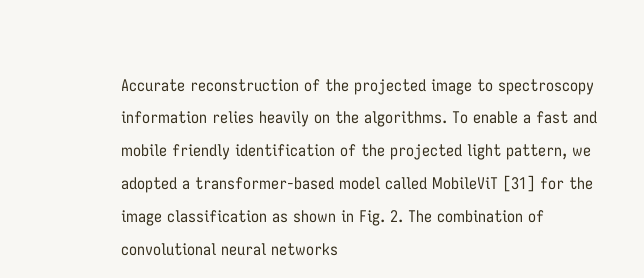Accurate reconstruction of the projected image to spectroscopy information relies heavily on the algorithms. To enable a fast and mobile friendly identification of the projected light pattern, we adopted a transformer-based model called MobileViT [31] for the image classification as shown in Fig. 2. The combination of convolutional neural networks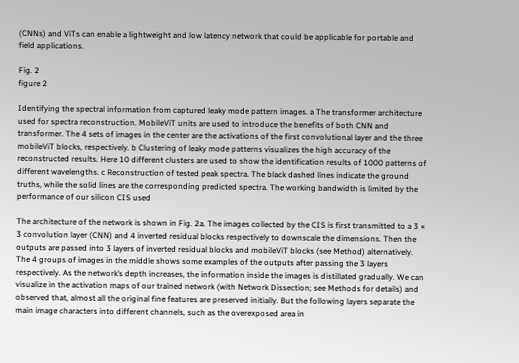(CNNs) and ViTs can enable a lightweight and low latency network that could be applicable for portable and field applications.

Fig. 2
figure 2

Identifying the spectral information from captured leaky mode pattern images. a The transformer architecture used for spectra reconstruction. MobileViT units are used to introduce the benefits of both CNN and transformer. The 4 sets of images in the center are the activations of the first convolutional layer and the three mobileViT blocks, respectively. b Clustering of leaky mode patterns visualizes the high accuracy of the reconstructed results. Here 10 different clusters are used to show the identification results of 1000 patterns of different wavelengths. c Reconstruction of tested peak spectra. The black dashed lines indicate the ground truths, while the solid lines are the corresponding predicted spectra. The working bandwidth is limited by the performance of our silicon CIS used

The architecture of the network is shown in Fig. 2a. The images collected by the CIS is first transmitted to a 3 × 3 convolution layer (CNN) and 4 inverted residual blocks respectively to downscale the dimensions. Then the outputs are passed into 3 layers of inverted residual blocks and mobileViT blocks (see Method) alternatively. The 4 groups of images in the middle shows some examples of the outputs after passing the 3 layers respectively. As the network’s depth increases, the information inside the images is distillated gradually. We can visualize in the activation maps of our trained network (with Network Dissection; see Methods for details) and observed that, almost all the original fine features are preserved initially. But the following layers separate the main image characters into different channels, such as the overexposed area in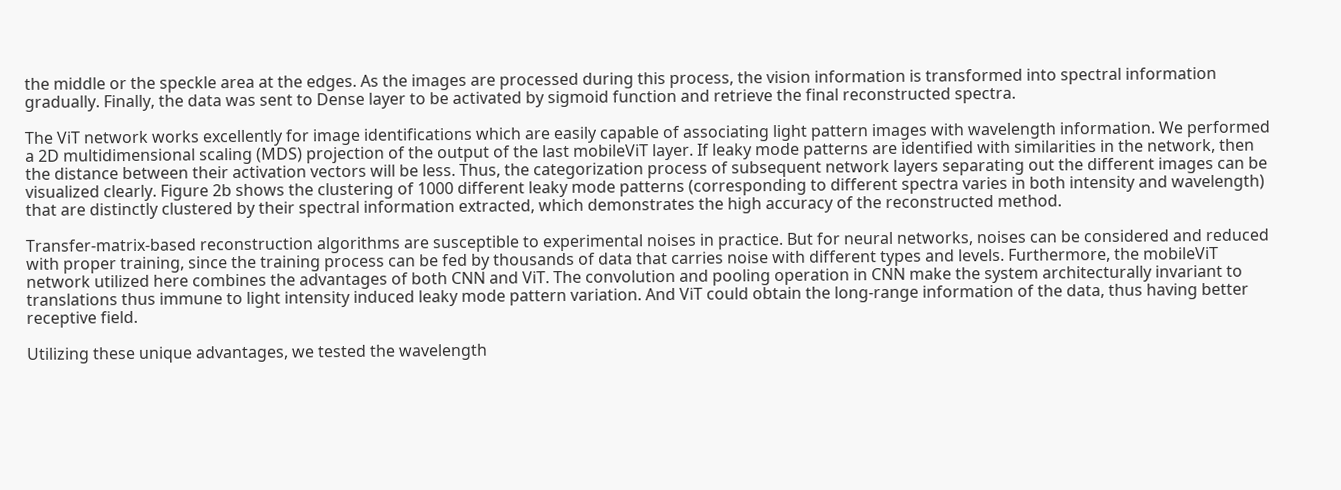the middle or the speckle area at the edges. As the images are processed during this process, the vision information is transformed into spectral information gradually. Finally, the data was sent to Dense layer to be activated by sigmoid function and retrieve the final reconstructed spectra.

The ViT network works excellently for image identifications which are easily capable of associating light pattern images with wavelength information. We performed a 2D multidimensional scaling (MDS) projection of the output of the last mobileViT layer. If leaky mode patterns are identified with similarities in the network, then the distance between their activation vectors will be less. Thus, the categorization process of subsequent network layers separating out the different images can be visualized clearly. Figure 2b shows the clustering of 1000 different leaky mode patterns (corresponding to different spectra varies in both intensity and wavelength) that are distinctly clustered by their spectral information extracted, which demonstrates the high accuracy of the reconstructed method.

Transfer-matrix-based reconstruction algorithms are susceptible to experimental noises in practice. But for neural networks, noises can be considered and reduced with proper training, since the training process can be fed by thousands of data that carries noise with different types and levels. Furthermore, the mobileViT network utilized here combines the advantages of both CNN and ViT. The convolution and pooling operation in CNN make the system architecturally invariant to translations thus immune to light intensity induced leaky mode pattern variation. And ViT could obtain the long-range information of the data, thus having better receptive field.

Utilizing these unique advantages, we tested the wavelength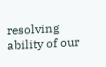resolving ability of our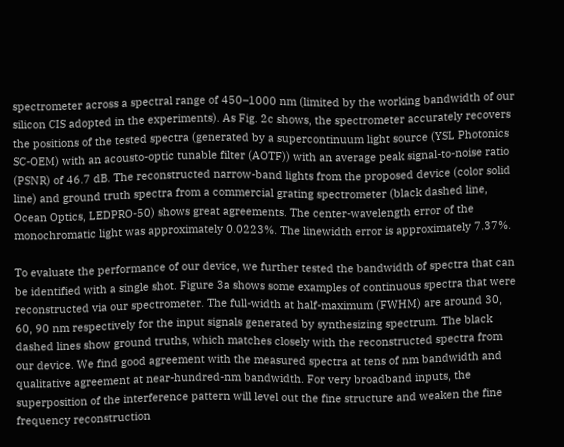spectrometer across a spectral range of 450–1000 nm (limited by the working bandwidth of our silicon CIS adopted in the experiments). As Fig. 2c shows, the spectrometer accurately recovers the positions of the tested spectra (generated by a supercontinuum light source (YSL Photonics SC-OEM) with an acousto-optic tunable filter (AOTF)) with an average peak signal-to-noise ratio (PSNR) of 46.7 dB. The reconstructed narrow-band lights from the proposed device (color solid line) and ground truth spectra from a commercial grating spectrometer (black dashed line, Ocean Optics, LEDPRO-50) shows great agreements. The center-wavelength error of the monochromatic light was approximately 0.0223%. The linewidth error is approximately 7.37%.

To evaluate the performance of our device, we further tested the bandwidth of spectra that can be identified with a single shot. Figure 3a shows some examples of continuous spectra that were reconstructed via our spectrometer. The full-width at half-maximum (FWHM) are around 30, 60, 90 nm respectively for the input signals generated by synthesizing spectrum. The black dashed lines show ground truths, which matches closely with the reconstructed spectra from our device. We find good agreement with the measured spectra at tens of nm bandwidth and qualitative agreement at near-hundred-nm bandwidth. For very broadband inputs, the superposition of the interference pattern will level out the fine structure and weaken the fine frequency reconstruction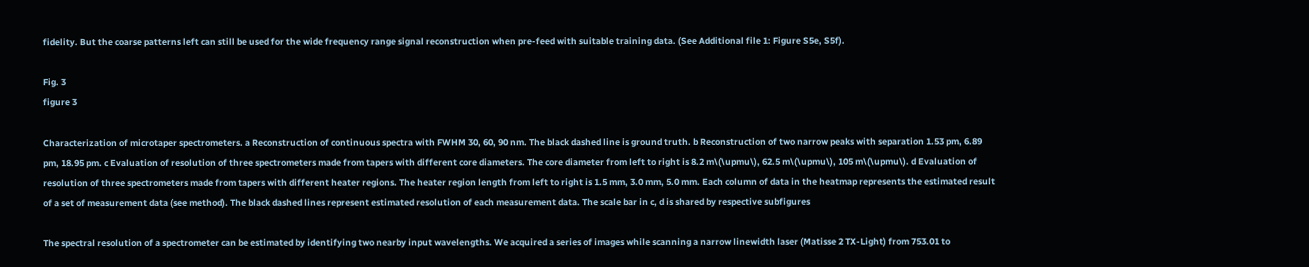fidelity. But the coarse patterns left can still be used for the wide frequency range signal reconstruction when pre-feed with suitable training data. (See Additional file 1: Figure S5e, S5f).

Fig. 3
figure 3

Characterization of microtaper spectrometers. a Reconstruction of continuous spectra with FWHM 30, 60, 90 nm. The black dashed line is ground truth. b Reconstruction of two narrow peaks with separation 1.53 pm, 6.89 pm, 18.95 pm. c Evaluation of resolution of three spectrometers made from tapers with different core diameters. The core diameter from left to right is 8.2 m\(\upmu\), 62.5 m\(\upmu\), 105 m\(\upmu\). d Evaluation of resolution of three spectrometers made from tapers with different heater regions. The heater region length from left to right is 1.5 mm, 3.0 mm, 5.0 mm. Each column of data in the heatmap represents the estimated result of a set of measurement data (see method). The black dashed lines represent estimated resolution of each measurement data. The scale bar in c, d is shared by respective subfigures

The spectral resolution of a spectrometer can be estimated by identifying two nearby input wavelengths. We acquired a series of images while scanning a narrow linewidth laser (Matisse 2 TX-Light) from 753.01 to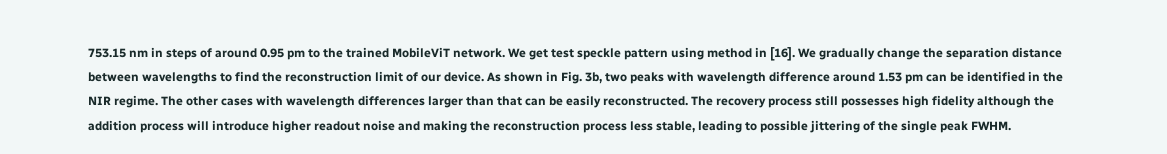753.15 nm in steps of around 0.95 pm to the trained MobileViT network. We get test speckle pattern using method in [16]. We gradually change the separation distance between wavelengths to find the reconstruction limit of our device. As shown in Fig. 3b, two peaks with wavelength difference around 1.53 pm can be identified in the NIR regime. The other cases with wavelength differences larger than that can be easily reconstructed. The recovery process still possesses high fidelity although the addition process will introduce higher readout noise and making the reconstruction process less stable, leading to possible jittering of the single peak FWHM.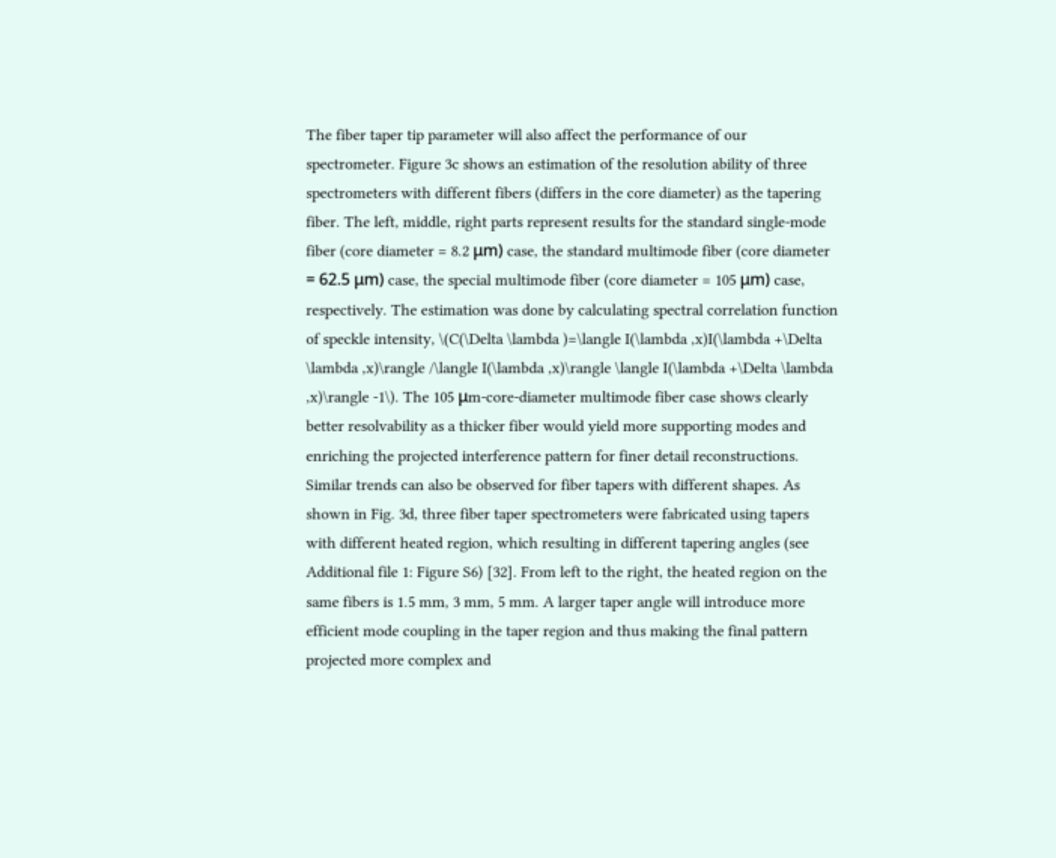The fiber taper tip parameter will also affect the performance of our spectrometer. Figure 3c shows an estimation of the resolution ability of three spectrometers with different fibers (differs in the core diameter) as the tapering fiber. The left, middle, right parts represent results for the standard single-mode fiber (core diameter = 8.2 μm) case, the standard multimode fiber (core diameter = 62.5 μm) case, the special multimode fiber (core diameter = 105 μm) case, respectively. The estimation was done by calculating spectral correlation function of speckle intensity, \(C(\Delta \lambda )=\langle I(\lambda ,x)I(\lambda +\Delta \lambda ,x)\rangle /\langle I(\lambda ,x)\rangle \langle I(\lambda +\Delta \lambda ,x)\rangle -1\). The 105 μm-core-diameter multimode fiber case shows clearly better resolvability as a thicker fiber would yield more supporting modes and enriching the projected interference pattern for finer detail reconstructions. Similar trends can also be observed for fiber tapers with different shapes. As shown in Fig. 3d, three fiber taper spectrometers were fabricated using tapers with different heated region, which resulting in different tapering angles (see Additional file 1: Figure S6) [32]. From left to the right, the heated region on the same fibers is 1.5 mm, 3 mm, 5 mm. A larger taper angle will introduce more efficient mode coupling in the taper region and thus making the final pattern projected more complex and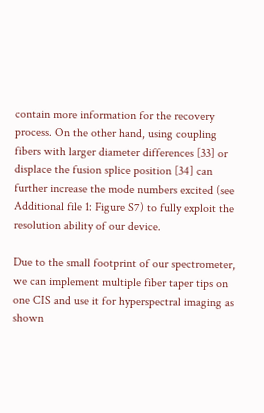contain more information for the recovery process. On the other hand, using coupling fibers with larger diameter differences [33] or displace the fusion splice position [34] can further increase the mode numbers excited (see Additional file 1: Figure S7) to fully exploit the resolution ability of our device.

Due to the small footprint of our spectrometer, we can implement multiple fiber taper tips on one CIS and use it for hyperspectral imaging as shown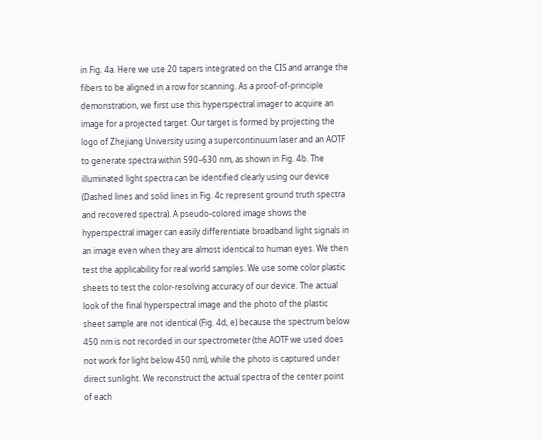in Fig. 4a. Here we use 20 tapers integrated on the CIS and arrange the fibers to be aligned in a row for scanning. As a proof-of-principle demonstration, we first use this hyperspectral imager to acquire an image for a projected target. Our target is formed by projecting the logo of Zhejiang University using a supercontinuum laser and an AOTF to generate spectra within 590–630 nm, as shown in Fig. 4b. The illuminated light spectra can be identified clearly using our device (Dashed lines and solid lines in Fig. 4c represent ground truth spectra and recovered spectra). A pseudo-colored image shows the hyperspectral imager can easily differentiate broadband light signals in an image even when they are almost identical to human eyes. We then test the applicability for real world samples. We use some color plastic sheets to test the color-resolving accuracy of our device. The actual look of the final hyperspectral image and the photo of the plastic sheet sample are not identical (Fig. 4d, e) because the spectrum below 450 nm is not recorded in our spectrometer (the AOTF we used does not work for light below 450 nm), while the photo is captured under direct sunlight. We reconstruct the actual spectra of the center point of each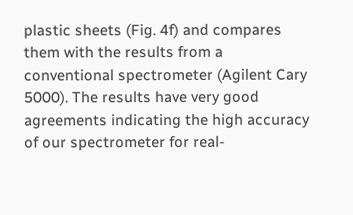plastic sheets (Fig. 4f) and compares them with the results from a conventional spectrometer (Agilent Cary 5000). The results have very good agreements indicating the high accuracy of our spectrometer for real-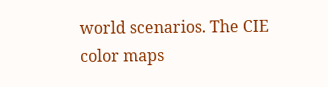world scenarios. The CIE color maps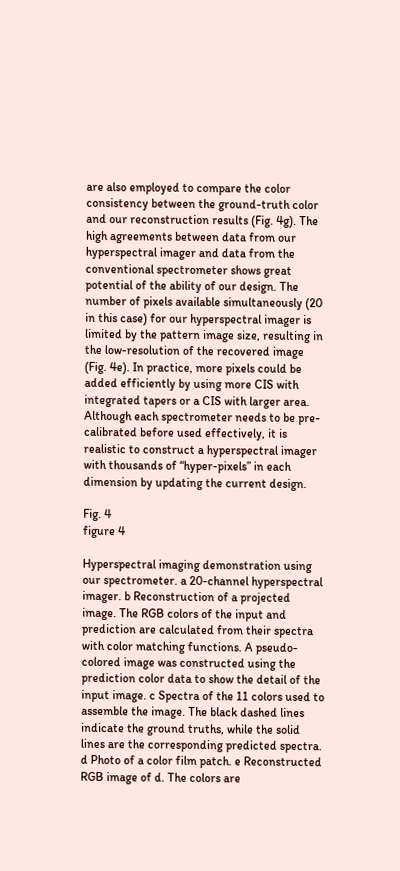are also employed to compare the color consistency between the ground-truth color and our reconstruction results (Fig. 4g). The high agreements between data from our hyperspectral imager and data from the conventional spectrometer shows great potential of the ability of our design. The number of pixels available simultaneously (20 in this case) for our hyperspectral imager is limited by the pattern image size, resulting in the low-resolution of the recovered image (Fig. 4e). In practice, more pixels could be added efficiently by using more CIS with integrated tapers or a CIS with larger area. Although each spectrometer needs to be pre-calibrated before used effectively, it is realistic to construct a hyperspectral imager with thousands of “hyper-pixels” in each dimension by updating the current design.

Fig. 4
figure 4

Hyperspectral imaging demonstration using our spectrometer. a 20-channel hyperspectral imager. b Reconstruction of a projected image. The RGB colors of the input and prediction are calculated from their spectra with color matching functions. A pseudo-colored image was constructed using the prediction color data to show the detail of the input image. c Spectra of the 11 colors used to assemble the image. The black dashed lines indicate the ground truths, while the solid lines are the corresponding predicted spectra. d Photo of a color film patch. e Reconstructed RGB image of d. The colors are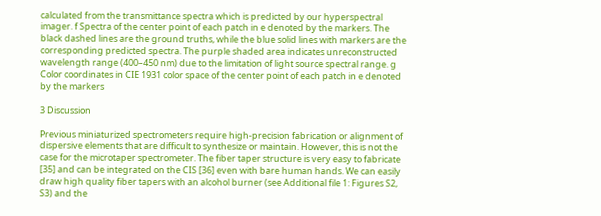calculated from the transmittance spectra which is predicted by our hyperspectral imager. f Spectra of the center point of each patch in e denoted by the markers. The black dashed lines are the ground truths, while the blue solid lines with markers are the corresponding predicted spectra. The purple shaded area indicates unreconstructed wavelength range (400–450 nm) due to the limitation of light source spectral range. g Color coordinates in CIE 1931 color space of the center point of each patch in e denoted by the markers

3 Discussion

Previous miniaturized spectrometers require high-precision fabrication or alignment of dispersive elements that are difficult to synthesize or maintain. However, this is not the case for the microtaper spectrometer. The fiber taper structure is very easy to fabricate [35] and can be integrated on the CIS [36] even with bare human hands. We can easily draw high quality fiber tapers with an alcohol burner (see Additional file 1: Figures S2, S3) and the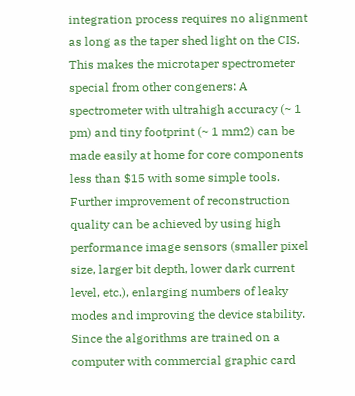integration process requires no alignment as long as the taper shed light on the CIS. This makes the microtaper spectrometer special from other congeners: A spectrometer with ultrahigh accuracy (~ 1 pm) and tiny footprint (~ 1 mm2) can be made easily at home for core components less than $15 with some simple tools. Further improvement of reconstruction quality can be achieved by using high performance image sensors (smaller pixel size, larger bit depth, lower dark current level, etc.), enlarging numbers of leaky modes and improving the device stability. Since the algorithms are trained on a computer with commercial graphic card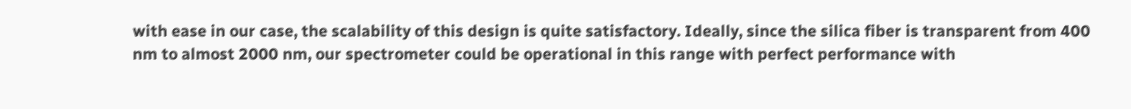with ease in our case, the scalability of this design is quite satisfactory. Ideally, since the silica fiber is transparent from 400 nm to almost 2000 nm, our spectrometer could be operational in this range with perfect performance with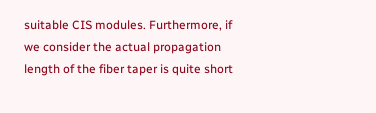suitable CIS modules. Furthermore, if we consider the actual propagation length of the fiber taper is quite short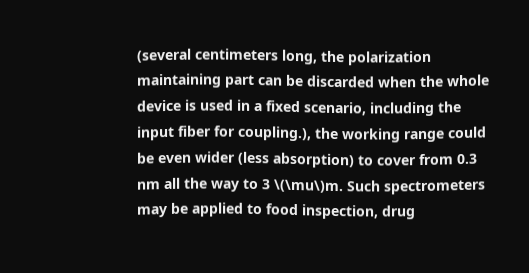(several centimeters long, the polarization maintaining part can be discarded when the whole device is used in a fixed scenario, including the input fiber for coupling.), the working range could be even wider (less absorption) to cover from 0.3 nm all the way to 3 \(\mu\)m. Such spectrometers may be applied to food inspection, drug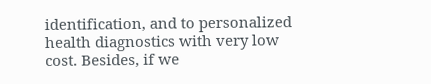identification, and to personalized health diagnostics with very low cost. Besides, if we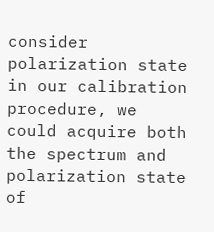consider polarization state in our calibration procedure, we could acquire both the spectrum and polarization state of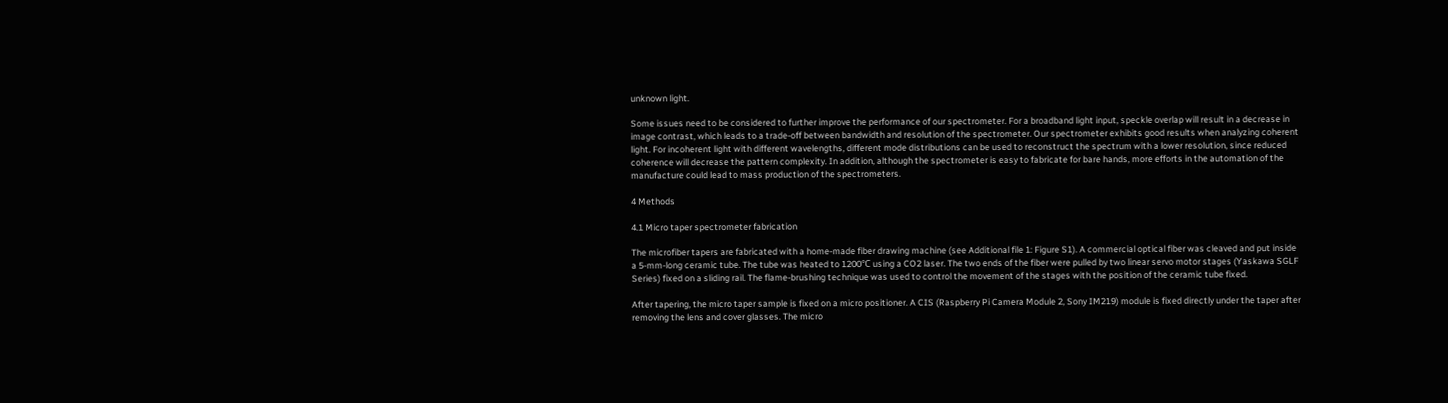unknown light.

Some issues need to be considered to further improve the performance of our spectrometer. For a broadband light input, speckle overlap will result in a decrease in image contrast, which leads to a trade-off between bandwidth and resolution of the spectrometer. Our spectrometer exhibits good results when analyzing coherent light. For incoherent light with different wavelengths, different mode distributions can be used to reconstruct the spectrum with a lower resolution, since reduced coherence will decrease the pattern complexity. In addition, although the spectrometer is easy to fabricate for bare hands, more efforts in the automation of the manufacture could lead to mass production of the spectrometers.

4 Methods

4.1 Micro taper spectrometer fabrication

The microfiber tapers are fabricated with a home-made fiber drawing machine (see Additional file 1: Figure S1). A commercial optical fiber was cleaved and put inside a 5-mm-long ceramic tube. The tube was heated to 1200℃ using a CO2 laser. The two ends of the fiber were pulled by two linear servo motor stages (Yaskawa SGLF Series) fixed on a sliding rail. The flame-brushing technique was used to control the movement of the stages with the position of the ceramic tube fixed.

After tapering, the micro taper sample is fixed on a micro positioner. A CIS (Raspberry Pi Camera Module 2, Sony IM219) module is fixed directly under the taper after removing the lens and cover glasses. The micro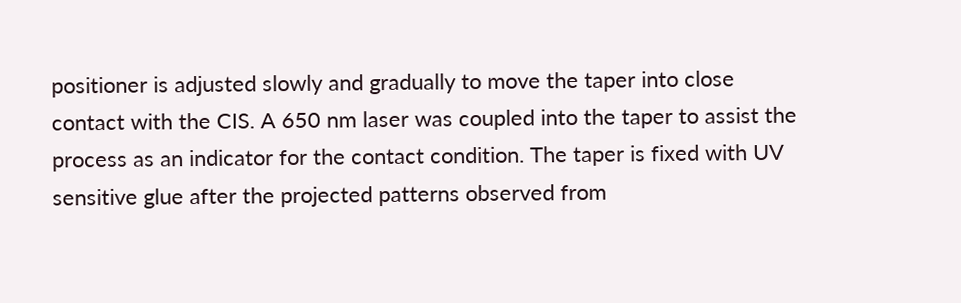positioner is adjusted slowly and gradually to move the taper into close contact with the CIS. A 650 nm laser was coupled into the taper to assist the process as an indicator for the contact condition. The taper is fixed with UV sensitive glue after the projected patterns observed from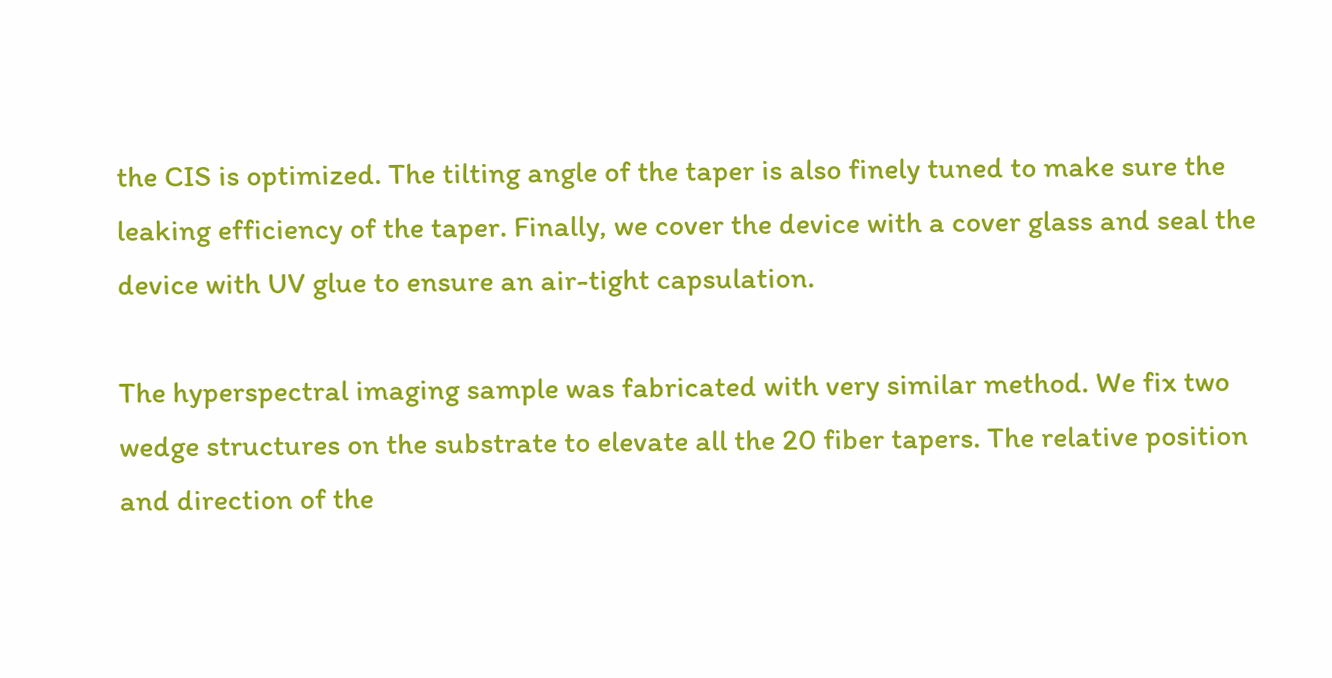the CIS is optimized. The tilting angle of the taper is also finely tuned to make sure the leaking efficiency of the taper. Finally, we cover the device with a cover glass and seal the device with UV glue to ensure an air-tight capsulation.

The hyperspectral imaging sample was fabricated with very similar method. We fix two wedge structures on the substrate to elevate all the 20 fiber tapers. The relative position and direction of the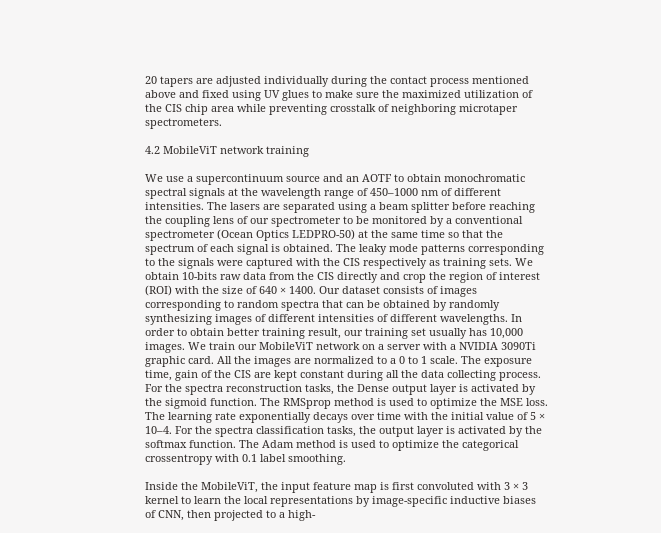20 tapers are adjusted individually during the contact process mentioned above and fixed using UV glues to make sure the maximized utilization of the CIS chip area while preventing crosstalk of neighboring microtaper spectrometers.

4.2 MobileViT network training

We use a supercontinuum source and an AOTF to obtain monochromatic spectral signals at the wavelength range of 450–1000 nm of different intensities. The lasers are separated using a beam splitter before reaching the coupling lens of our spectrometer to be monitored by a conventional spectrometer (Ocean Optics LEDPRO-50) at the same time so that the spectrum of each signal is obtained. The leaky mode patterns corresponding to the signals were captured with the CIS respectively as training sets. We obtain 10-bits raw data from the CIS directly and crop the region of interest (ROI) with the size of 640 × 1400. Our dataset consists of images corresponding to random spectra that can be obtained by randomly synthesizing images of different intensities of different wavelengths. In order to obtain better training result, our training set usually has 10,000 images. We train our MobileViT network on a server with a NVIDIA 3090Ti graphic card. All the images are normalized to a 0 to 1 scale. The exposure time, gain of the CIS are kept constant during all the data collecting process. For the spectra reconstruction tasks, the Dense output layer is activated by the sigmoid function. The RMSprop method is used to optimize the MSE loss. The learning rate exponentially decays over time with the initial value of 5 × 10–4. For the spectra classification tasks, the output layer is activated by the softmax function. The Adam method is used to optimize the categorical crossentropy with 0.1 label smoothing.

Inside the MobileViT, the input feature map is first convoluted with 3 × 3 kernel to learn the local representations by image-specific inductive biases of CNN, then projected to a high-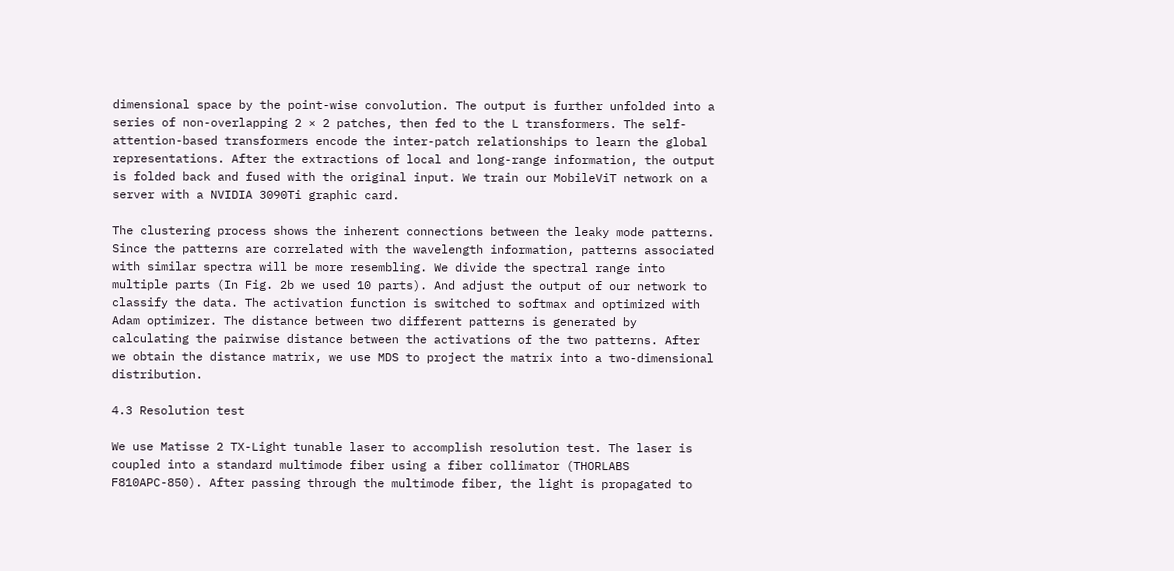dimensional space by the point-wise convolution. The output is further unfolded into a series of non-overlapping 2 × 2 patches, then fed to the L transformers. The self-attention-based transformers encode the inter-patch relationships to learn the global representations. After the extractions of local and long-range information, the output is folded back and fused with the original input. We train our MobileViT network on a server with a NVIDIA 3090Ti graphic card.

The clustering process shows the inherent connections between the leaky mode patterns. Since the patterns are correlated with the wavelength information, patterns associated with similar spectra will be more resembling. We divide the spectral range into multiple parts (In Fig. 2b we used 10 parts). And adjust the output of our network to classify the data. The activation function is switched to softmax and optimized with Adam optimizer. The distance between two different patterns is generated by calculating the pairwise distance between the activations of the two patterns. After we obtain the distance matrix, we use MDS to project the matrix into a two-dimensional distribution.

4.3 Resolution test

We use Matisse 2 TX-Light tunable laser to accomplish resolution test. The laser is coupled into a standard multimode fiber using a fiber collimator (THORLABS F810APC-850). After passing through the multimode fiber, the light is propagated to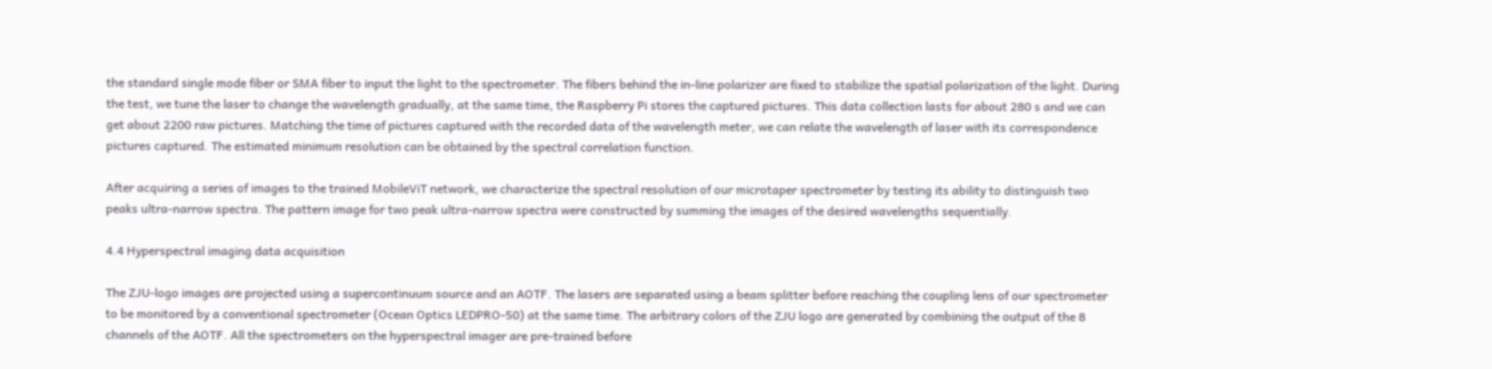the standard single mode fiber or SMA fiber to input the light to the spectrometer. The fibers behind the in-line polarizer are fixed to stabilize the spatial polarization of the light. During the test, we tune the laser to change the wavelength gradually, at the same time, the Raspberry Pi stores the captured pictures. This data collection lasts for about 280 s and we can get about 2200 raw pictures. Matching the time of pictures captured with the recorded data of the wavelength meter, we can relate the wavelength of laser with its correspondence pictures captured. The estimated minimum resolution can be obtained by the spectral correlation function.

After acquiring a series of images to the trained MobileViT network, we characterize the spectral resolution of our microtaper spectrometer by testing its ability to distinguish two peaks ultra-narrow spectra. The pattern image for two peak ultra-narrow spectra were constructed by summing the images of the desired wavelengths sequentially.

4.4 Hyperspectral imaging data acquisition

The ZJU-logo images are projected using a supercontinuum source and an AOTF. The lasers are separated using a beam splitter before reaching the coupling lens of our spectrometer to be monitored by a conventional spectrometer (Ocean Optics LEDPRO-50) at the same time. The arbitrary colors of the ZJU logo are generated by combining the output of the 8 channels of the AOTF. All the spectrometers on the hyperspectral imager are pre-trained before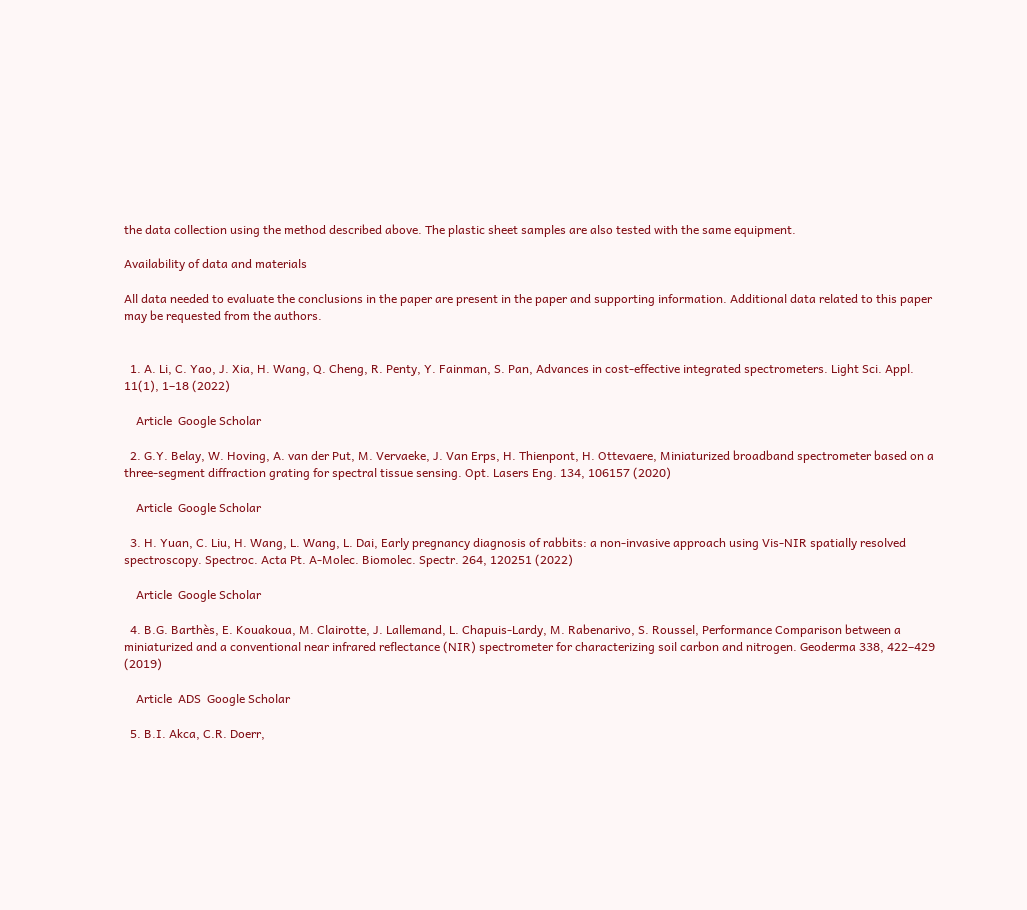the data collection using the method described above. The plastic sheet samples are also tested with the same equipment.

Availability of data and materials

All data needed to evaluate the conclusions in the paper are present in the paper and supporting information. Additional data related to this paper may be requested from the authors.


  1. A. Li, C. Yao, J. Xia, H. Wang, Q. Cheng, R. Penty, Y. Fainman, S. Pan, Advances in cost-effective integrated spectrometers. Light Sci. Appl. 11(1), 1–18 (2022)

    Article  Google Scholar

  2. G.Y. Belay, W. Hoving, A. van der Put, M. Vervaeke, J. Van Erps, H. Thienpont, H. Ottevaere, Miniaturized broadband spectrometer based on a three-segment diffraction grating for spectral tissue sensing. Opt. Lasers Eng. 134, 106157 (2020)

    Article  Google Scholar

  3. H. Yuan, C. Liu, H. Wang, L. Wang, L. Dai, Early pregnancy diagnosis of rabbits: a non-invasive approach using Vis-NIR spatially resolved spectroscopy. Spectroc. Acta Pt. A-Molec. Biomolec. Spectr. 264, 120251 (2022)

    Article  Google Scholar

  4. B.G. Barthès, E. Kouakoua, M. Clairotte, J. Lallemand, L. Chapuis-Lardy, M. Rabenarivo, S. Roussel, Performance Comparison between a miniaturized and a conventional near infrared reflectance (NIR) spectrometer for characterizing soil carbon and nitrogen. Geoderma 338, 422–429 (2019)

    Article  ADS  Google Scholar

  5. B.I. Akca, C.R. Doerr,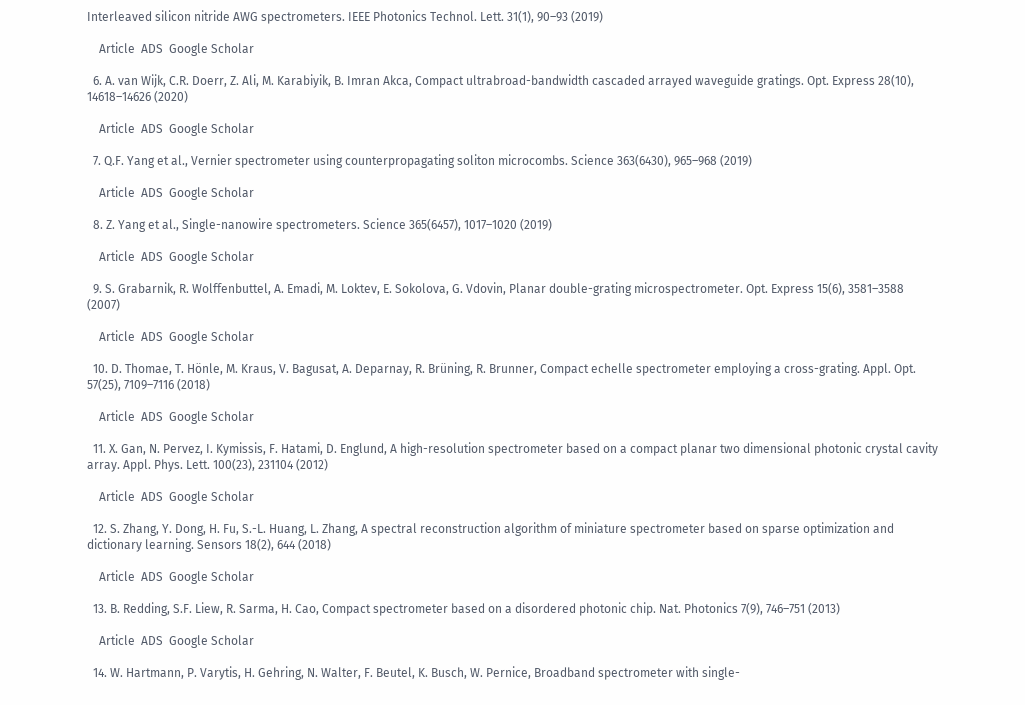Interleaved silicon nitride AWG spectrometers. IEEE Photonics Technol. Lett. 31(1), 90–93 (2019)

    Article  ADS  Google Scholar

  6. A. van Wijk, C.R. Doerr, Z. Ali, M. Karabiyik, B. Imran Akca, Compact ultrabroad-bandwidth cascaded arrayed waveguide gratings. Opt. Express 28(10), 14618–14626 (2020)

    Article  ADS  Google Scholar

  7. Q.F. Yang et al., Vernier spectrometer using counterpropagating soliton microcombs. Science 363(6430), 965–968 (2019)

    Article  ADS  Google Scholar

  8. Z. Yang et al., Single-nanowire spectrometers. Science 365(6457), 1017–1020 (2019)

    Article  ADS  Google Scholar

  9. S. Grabarnik, R. Wolffenbuttel, A. Emadi, M. Loktev, E. Sokolova, G. Vdovin, Planar double-grating microspectrometer. Opt. Express 15(6), 3581–3588 (2007)

    Article  ADS  Google Scholar

  10. D. Thomae, T. Hönle, M. Kraus, V. Bagusat, A. Deparnay, R. Brüning, R. Brunner, Compact echelle spectrometer employing a cross-grating. Appl. Opt. 57(25), 7109–7116 (2018)

    Article  ADS  Google Scholar

  11. X. Gan, N. Pervez, I. Kymissis, F. Hatami, D. Englund, A high-resolution spectrometer based on a compact planar two dimensional photonic crystal cavity array. Appl. Phys. Lett. 100(23), 231104 (2012)

    Article  ADS  Google Scholar

  12. S. Zhang, Y. Dong, H. Fu, S.-L. Huang, L. Zhang, A spectral reconstruction algorithm of miniature spectrometer based on sparse optimization and dictionary learning. Sensors 18(2), 644 (2018)

    Article  ADS  Google Scholar

  13. B. Redding, S.F. Liew, R. Sarma, H. Cao, Compact spectrometer based on a disordered photonic chip. Nat. Photonics 7(9), 746–751 (2013)

    Article  ADS  Google Scholar

  14. W. Hartmann, P. Varytis, H. Gehring, N. Walter, F. Beutel, K. Busch, W. Pernice, Broadband spectrometer with single-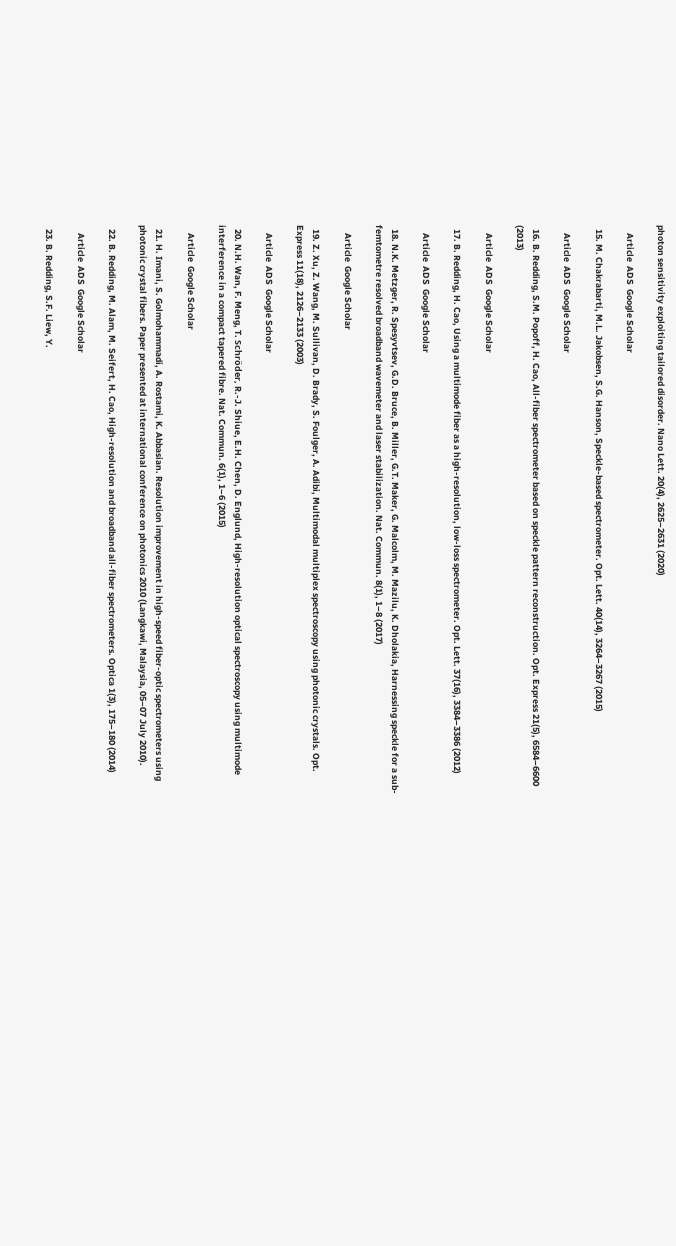photon sensitivity exploiting tailored disorder. Nano Lett. 20(4), 2625–2631 (2020)

    Article  ADS  Google Scholar

  15. M. Chakrabarti, M.L. Jakobsen, S.G. Hanson, Speckle-based spectrometer. Opt. Lett. 40(14), 3264–3267 (2015)

    Article  ADS  Google Scholar

  16. B. Redding, S.M. Popoff, H. Cao, All-fiber spectrometer based on speckle pattern reconstruction. Opt. Express 21(5), 6584–6600 (2013)

    Article  ADS  Google Scholar

  17. B. Redding, H. Cao, Using a multimode fiber as a high-resolution, low-loss spectrometer. Opt. Lett. 37(16), 3384–3386 (2012)

    Article  ADS  Google Scholar

  18. N.K. Metzger, R. Spesyvtsev, G.D. Bruce, B. Miller, G.T. Maker, G. Malcolm, M. Mazilu, K. Dholakia, Harnessing speckle for a sub-femtometre resolved broadband wavemeter and laser stabilization. Nat. Commun. 8(1), 1–8 (2017)

    Article  Google Scholar

  19. Z. Xu, Z. Wang, M. Sullivan, D. Brady, S. Foulger, A. Adibi, Multimodal multiplex spectroscopy using photonic crystals. Opt. Express 11(18), 2126–2133 (2003)

    Article  ADS  Google Scholar

  20. N.H. Wan, F. Meng, T. Schröder, R.-J. Shiue, E.H. Chen, D. Englund, High-resolution optical spectroscopy using multimode interference in a compact tapered fibre. Nat. Commun. 6(1), 1–6 (2015)

    Article  Google Scholar

  21. H. Imani, S. Golmohammadi, A. Rostami, K. Abbasian. Resolution improvement in high-speed fiber-optic spectrometers using photonic crystal fibers. Paper presented at international conference on photonics 2010 (Langkawi, Malaysia, 05–07 July 2010).

  22. B. Redding, M. Alam, M. Seifert, H. Cao, High-resolution and broadband all-fiber spectrometers. Optica 1(3), 175–180 (2014)

    Article  ADS  Google Scholar

  23. B. Redding, S.F. Liew, Y.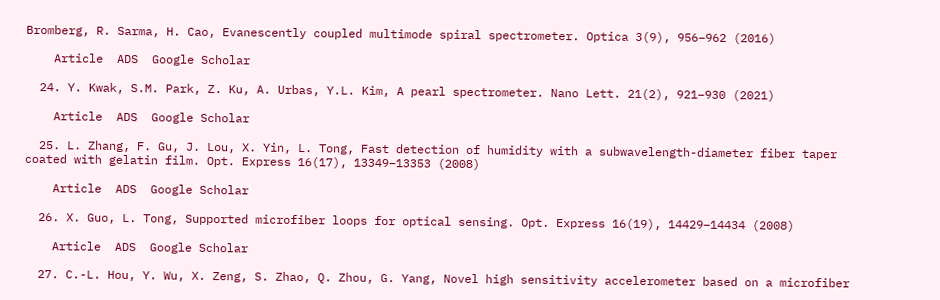Bromberg, R. Sarma, H. Cao, Evanescently coupled multimode spiral spectrometer. Optica 3(9), 956–962 (2016)

    Article  ADS  Google Scholar

  24. Y. Kwak, S.M. Park, Z. Ku, A. Urbas, Y.L. Kim, A pearl spectrometer. Nano Lett. 21(2), 921–930 (2021)

    Article  ADS  Google Scholar

  25. L. Zhang, F. Gu, J. Lou, X. Yin, L. Tong, Fast detection of humidity with a subwavelength-diameter fiber taper coated with gelatin film. Opt. Express 16(17), 13349–13353 (2008)

    Article  ADS  Google Scholar

  26. X. Guo, L. Tong, Supported microfiber loops for optical sensing. Opt. Express 16(19), 14429–14434 (2008)

    Article  ADS  Google Scholar

  27. C.-L. Hou, Y. Wu, X. Zeng, S. Zhao, Q. Zhou, G. Yang, Novel high sensitivity accelerometer based on a microfiber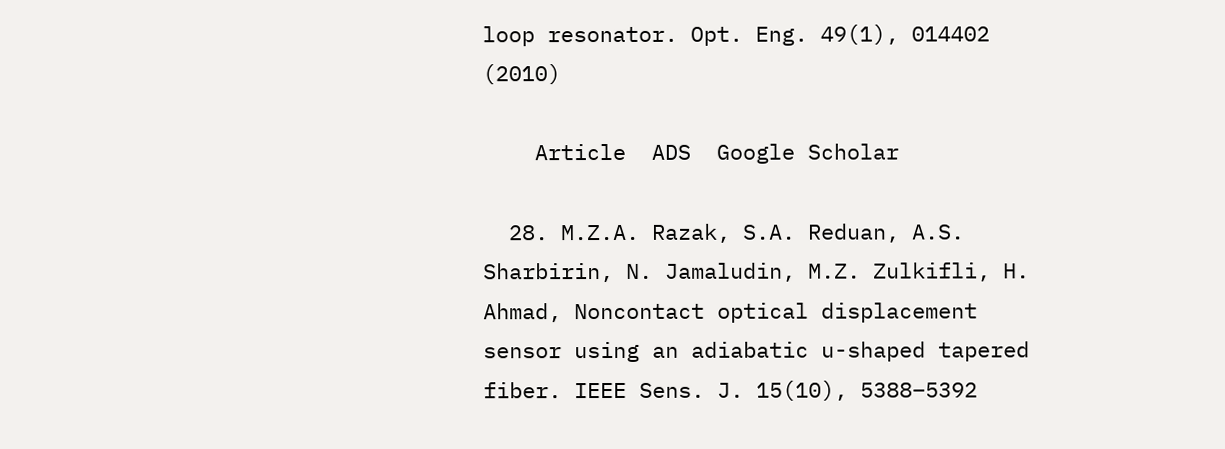loop resonator. Opt. Eng. 49(1), 014402 (2010)

    Article  ADS  Google Scholar

  28. M.Z.A. Razak, S.A. Reduan, A.S. Sharbirin, N. Jamaludin, M.Z. Zulkifli, H. Ahmad, Noncontact optical displacement sensor using an adiabatic u-shaped tapered fiber. IEEE Sens. J. 15(10), 5388–5392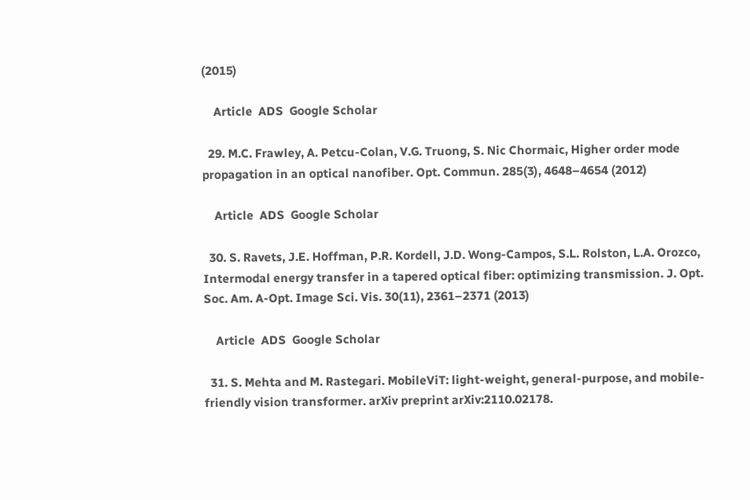(2015)

    Article  ADS  Google Scholar

  29. M.C. Frawley, A. Petcu-Colan, V.G. Truong, S. Nic Chormaic, Higher order mode propagation in an optical nanofiber. Opt. Commun. 285(3), 4648–4654 (2012)

    Article  ADS  Google Scholar

  30. S. Ravets, J.E. Hoffman, P.R. Kordell, J.D. Wong-Campos, S.L. Rolston, L.A. Orozco, Intermodal energy transfer in a tapered optical fiber: optimizing transmission. J. Opt. Soc. Am. A-Opt. Image Sci. Vis. 30(11), 2361–2371 (2013)

    Article  ADS  Google Scholar

  31. S. Mehta and M. Rastegari. MobileViT: light-weight, general-purpose, and mobile-friendly vision transformer. arXiv preprint arXiv:2110.02178.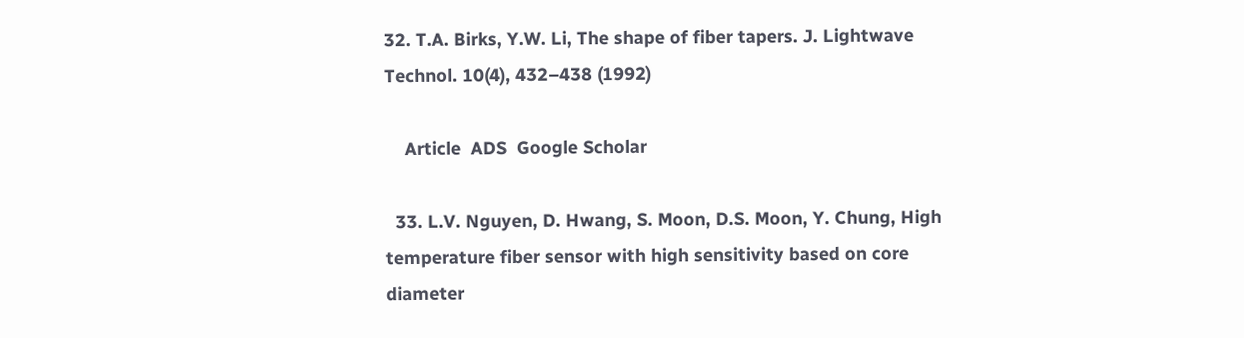32. T.A. Birks, Y.W. Li, The shape of fiber tapers. J. Lightwave Technol. 10(4), 432–438 (1992)

    Article  ADS  Google Scholar

  33. L.V. Nguyen, D. Hwang, S. Moon, D.S. Moon, Y. Chung, High temperature fiber sensor with high sensitivity based on core diameter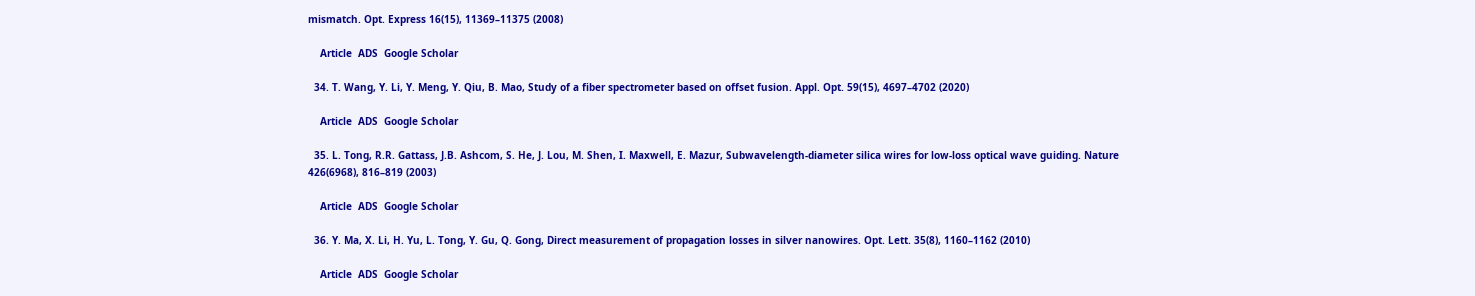mismatch. Opt. Express 16(15), 11369–11375 (2008)

    Article  ADS  Google Scholar

  34. T. Wang, Y. Li, Y. Meng, Y. Qiu, B. Mao, Study of a fiber spectrometer based on offset fusion. Appl. Opt. 59(15), 4697–4702 (2020)

    Article  ADS  Google Scholar

  35. L. Tong, R.R. Gattass, J.B. Ashcom, S. He, J. Lou, M. Shen, I. Maxwell, E. Mazur, Subwavelength-diameter silica wires for low-loss optical wave guiding. Nature 426(6968), 816–819 (2003)

    Article  ADS  Google Scholar

  36. Y. Ma, X. Li, H. Yu, L. Tong, Y. Gu, Q. Gong, Direct measurement of propagation losses in silver nanowires. Opt. Lett. 35(8), 1160–1162 (2010)

    Article  ADS  Google Scholar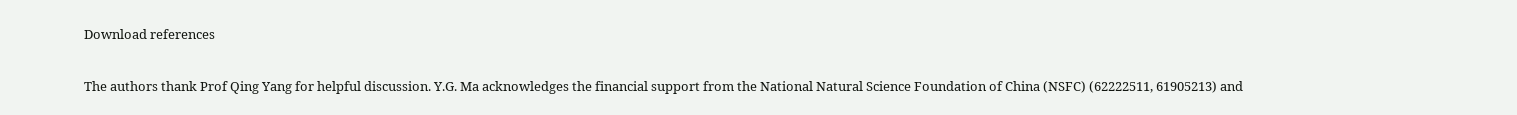Download references


The authors thank Prof Qing Yang for helpful discussion. Y.G. Ma acknowledges the financial support from the National Natural Science Foundation of China (NSFC) (62222511, 61905213) and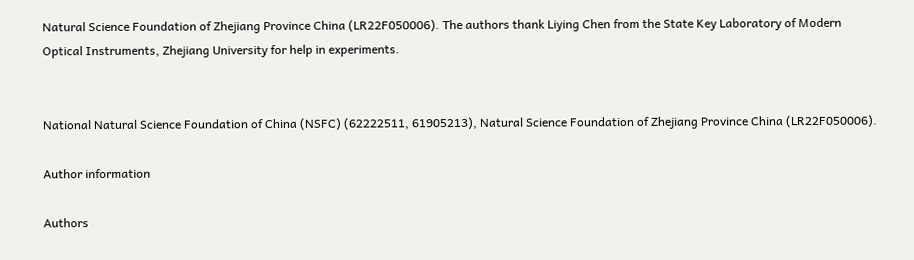Natural Science Foundation of Zhejiang Province China (LR22F050006). The authors thank Liying Chen from the State Key Laboratory of Modern Optical Instruments, Zhejiang University for help in experiments.


National Natural Science Foundation of China (NSFC) (62222511, 61905213), Natural Science Foundation of Zhejiang Province China (LR22F050006).

Author information

Authors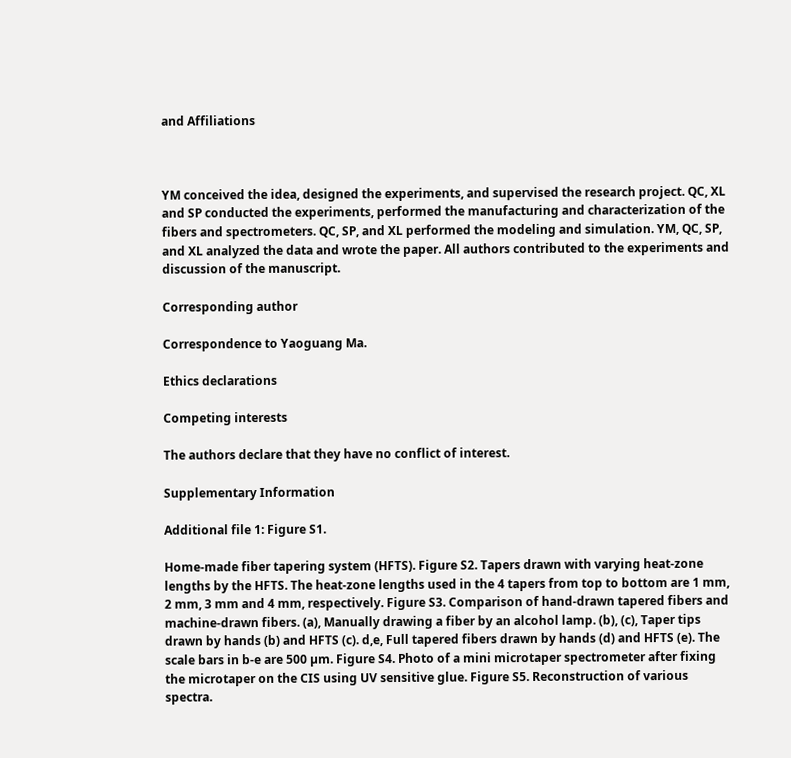and Affiliations



YM conceived the idea, designed the experiments, and supervised the research project. QC, XL and SP conducted the experiments, performed the manufacturing and characterization of the fibers and spectrometers. QC, SP, and XL performed the modeling and simulation. YM, QC, SP, and XL analyzed the data and wrote the paper. All authors contributed to the experiments and discussion of the manuscript.

Corresponding author

Correspondence to Yaoguang Ma.

Ethics declarations

Competing interests

The authors declare that they have no conflict of interest.

Supplementary Information

Additional file 1: Figure S1.

Home-made fiber tapering system (HFTS). Figure S2. Tapers drawn with varying heat-zone lengths by the HFTS. The heat-zone lengths used in the 4 tapers from top to bottom are 1 mm, 2 mm, 3 mm and 4 mm, respectively. Figure S3. Comparison of hand-drawn tapered fibers and machine-drawn fibers. (a), Manually drawing a fiber by an alcohol lamp. (b), (c), Taper tips drawn by hands (b) and HFTS (c). d,e, Full tapered fibers drawn by hands (d) and HFTS (e). The scale bars in b-e are 500 µm. Figure S4. Photo of a mini microtaper spectrometer after fixing the microtaper on the CIS using UV sensitive glue. Figure S5. Reconstruction of various spectra.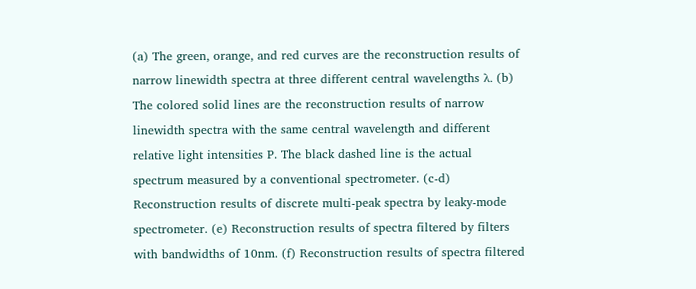(a) The green, orange, and red curves are the reconstruction results of narrow linewidth spectra at three different central wavelengths λ. (b) The colored solid lines are the reconstruction results of narrow linewidth spectra with the same central wavelength and different relative light intensities P. The black dashed line is the actual spectrum measured by a conventional spectrometer. (c-d) Reconstruction results of discrete multi-peak spectra by leaky-mode spectrometer. (e) Reconstruction results of spectra filtered by filters with bandwidths of 10nm. (f) Reconstruction results of spectra filtered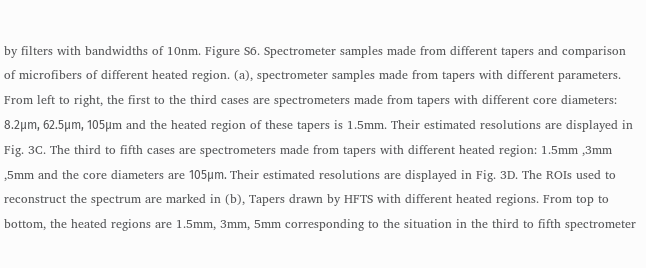by filters with bandwidths of 10nm. Figure S6. Spectrometer samples made from different tapers and comparison of microfibers of different heated region. (a), spectrometer samples made from tapers with different parameters. From left to right, the first to the third cases are spectrometers made from tapers with different core diameters: 8.2μm, 62.5μm, 105μm and the heated region of these tapers is 1.5mm. Their estimated resolutions are displayed in Fig. 3C. The third to fifth cases are spectrometers made from tapers with different heated region: 1.5mm ,3mm ,5mm and the core diameters are 105μm. Their estimated resolutions are displayed in Fig. 3D. The ROIs used to reconstruct the spectrum are marked in (b), Tapers drawn by HFTS with different heated regions. From top to bottom, the heated regions are 1.5mm, 3mm, 5mm corresponding to the situation in the third to fifth spectrometer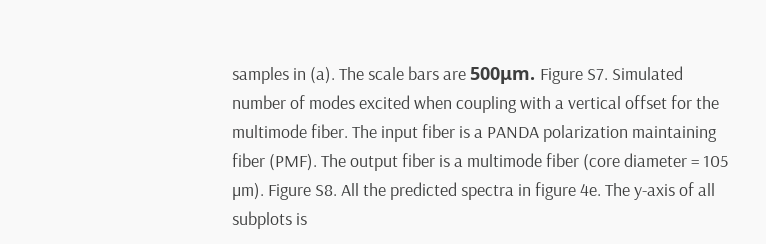samples in (a). The scale bars are 500μm. Figure S7. Simulated number of modes excited when coupling with a vertical offset for the multimode fiber. The input fiber is a PANDA polarization maintaining fiber (PMF). The output fiber is a multimode fiber (core diameter = 105 µm). Figure S8. All the predicted spectra in figure 4e. The y-axis of all subplots is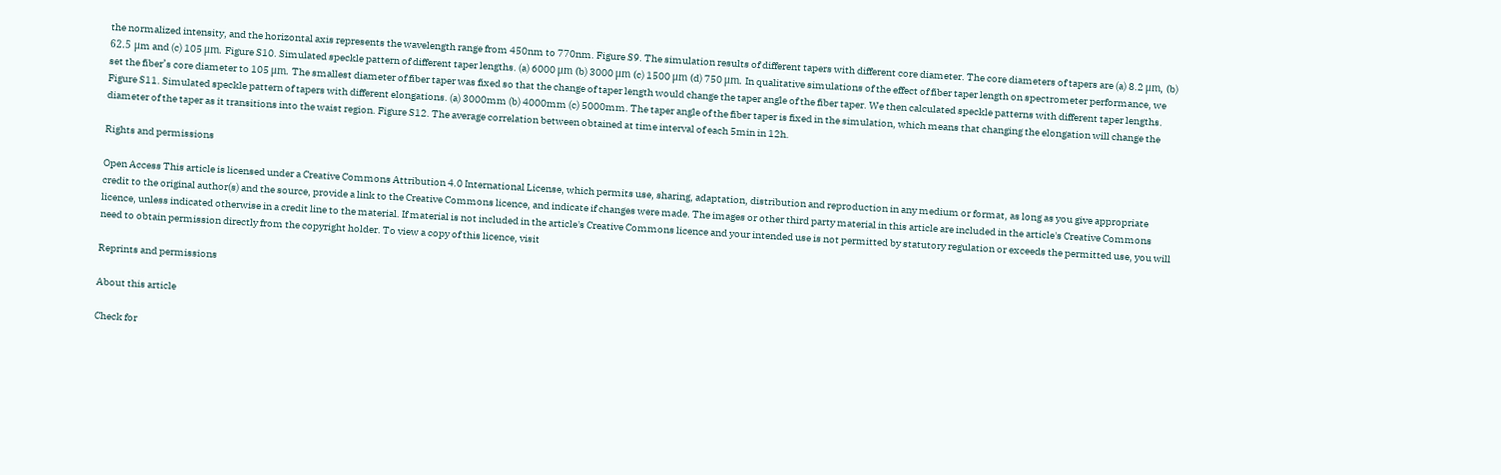the normalized intensity, and the horizontal axis represents the wavelength range from 450nm to 770nm. Figure S9. The simulation results of different tapers with different core diameter. The core diameters of tapers are (a) 8.2 μm, (b) 62.5 μm and (c) 105 μm. Figure S10. Simulated speckle pattern of different taper lengths. (a) 6000 μm (b) 3000 μm (c) 1500 μm (d) 750 μm. In qualitative simulations of the effect of fiber taper length on spectrometer performance, we set the fiber’s core diameter to 105 μm. The smallest diameter of fiber taper was fixed so that the change of taper length would change the taper angle of the fiber taper. We then calculated speckle patterns with different taper lengths. Figure S11. Simulated speckle pattern of tapers with different elongations. (a) 3000mm (b) 4000mm (c) 5000mm. The taper angle of the fiber taper is fixed in the simulation, which means that changing the elongation will change the diameter of the taper as it transitions into the waist region. Figure S12. The average correlation between obtained at time interval of each 5min in 12h.

Rights and permissions

Open Access This article is licensed under a Creative Commons Attribution 4.0 International License, which permits use, sharing, adaptation, distribution and reproduction in any medium or format, as long as you give appropriate credit to the original author(s) and the source, provide a link to the Creative Commons licence, and indicate if changes were made. The images or other third party material in this article are included in the article's Creative Commons licence, unless indicated otherwise in a credit line to the material. If material is not included in the article's Creative Commons licence and your intended use is not permitted by statutory regulation or exceeds the permitted use, you will need to obtain permission directly from the copyright holder. To view a copy of this licence, visit

Reprints and permissions

About this article

Check for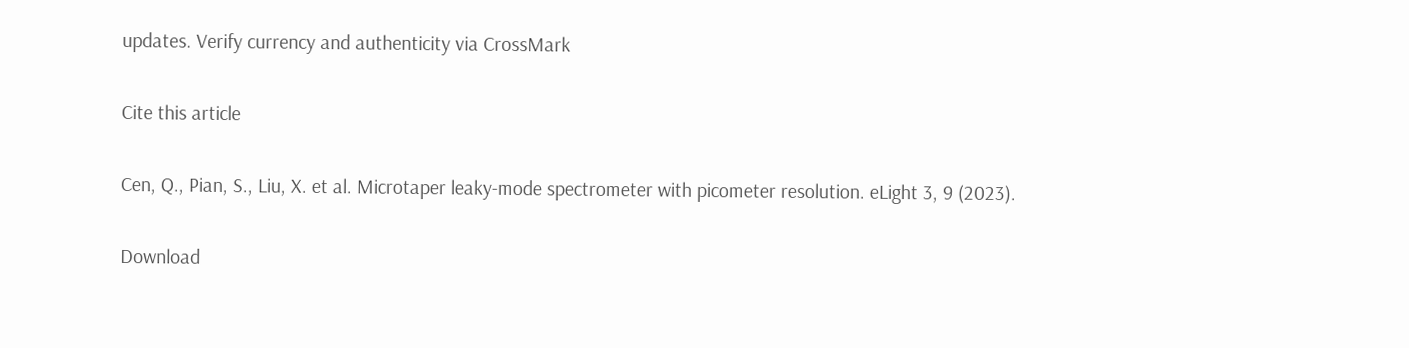updates. Verify currency and authenticity via CrossMark

Cite this article

Cen, Q., Pian, S., Liu, X. et al. Microtaper leaky-mode spectrometer with picometer resolution. eLight 3, 9 (2023).

Download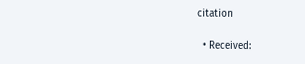citation

  • Received: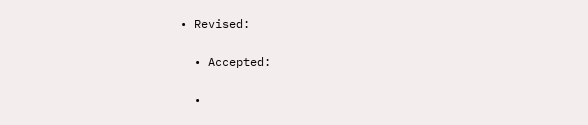• Revised:

  • Accepted:

  •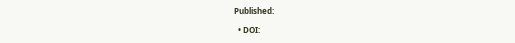Published:

  • DOI: